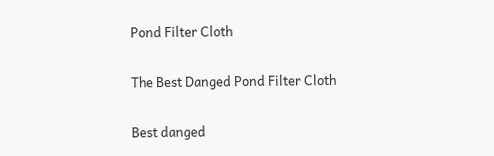Pond Filter Cloth

The Best Danged Pond Filter Cloth

Best danged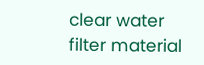clear water filter material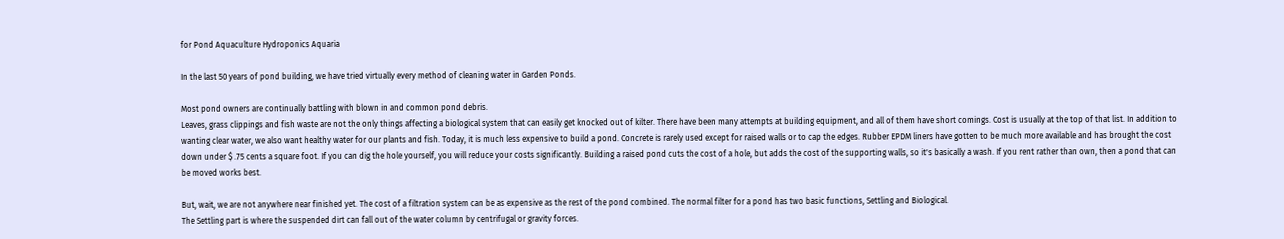for Pond Aquaculture Hydroponics Aquaria

In the last 50 years of pond building, we have tried virtually every method of cleaning water in Garden Ponds.

Most pond owners are continually battling with blown in and common pond debris.
Leaves, grass clippings and fish waste are not the only things affecting a biological system that can easily get knocked out of kilter. There have been many attempts at building equipment, and all of them have short comings. Cost is usually at the top of that list. In addition to wanting clear water, we also want healthy water for our plants and fish. Today, it is much less expensive to build a pond. Concrete is rarely used except for raised walls or to cap the edges. Rubber EPDM liners have gotten to be much more available and has brought the cost down under $ .75 cents a square foot. If you can dig the hole yourself, you will reduce your costs significantly. Building a raised pond cuts the cost of a hole, but adds the cost of the supporting walls, so it's basically a wash. If you rent rather than own, then a pond that can be moved works best.

But, wait, we are not anywhere near finished yet. The cost of a filtration system can be as expensive as the rest of the pond combined. The normal filter for a pond has two basic functions, Settling and Biological.
The Settling part is where the suspended dirt can fall out of the water column by centrifugal or gravity forces.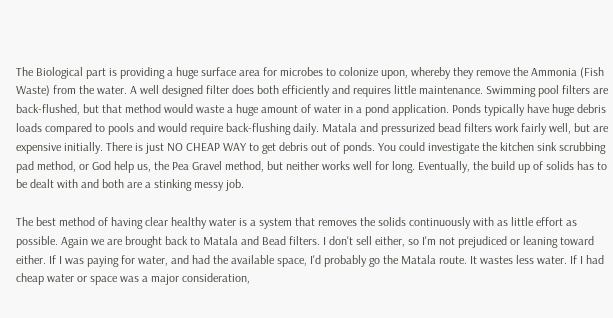The Biological part is providing a huge surface area for microbes to colonize upon, whereby they remove the Ammonia (Fish Waste) from the water. A well designed filter does both efficiently and requires little maintenance. Swimming pool filters are back-flushed, but that method would waste a huge amount of water in a pond application. Ponds typically have huge debris loads compared to pools and would require back-flushing daily. Matala and pressurized bead filters work fairly well, but are expensive initially. There is just NO CHEAP WAY to get debris out of ponds. You could investigate the kitchen sink scrubbing pad method, or God help us, the Pea Gravel method, but neither works well for long. Eventually, the build up of solids has to be dealt with and both are a stinking messy job.

The best method of having clear healthy water is a system that removes the solids continuously with as little effort as possible. Again we are brought back to Matala and Bead filters. I don't sell either, so I'm not prejudiced or leaning toward either. If I was paying for water, and had the available space, I'd probably go the Matala route. It wastes less water. If I had cheap water or space was a major consideration,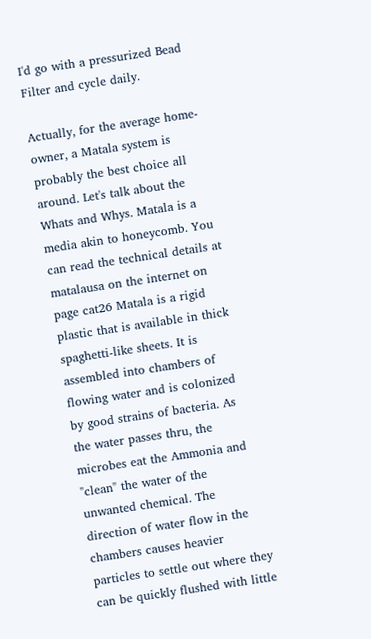I'd go with a pressurized Bead Filter and cycle daily.

Actually, for the average home-owner, a Matala system is probably the best choice all around. Let's talk about the Whats and Whys. Matala is a media akin to honeycomb. You can read the technical details at matalausa on the internet on page cat26 Matala is a rigid plastic that is available in thick spaghetti-like sheets. It is assembled into chambers of flowing water and is colonized by good strains of bacteria. As the water passes thru, the microbes eat the Ammonia and "clean" the water of the unwanted chemical. The direction of water flow in the chambers causes heavier particles to settle out where they can be quickly flushed with little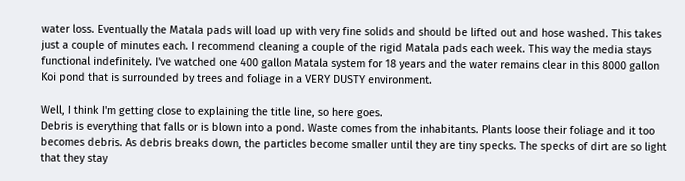water loss. Eventually the Matala pads will load up with very fine solids and should be lifted out and hose washed. This takes just a couple of minutes each. I recommend cleaning a couple of the rigid Matala pads each week. This way the media stays functional indefinitely. I've watched one 400 gallon Matala system for 18 years and the water remains clear in this 8000 gallon Koi pond that is surrounded by trees and foliage in a VERY DUSTY environment.

Well, I think I'm getting close to explaining the title line, so here goes.
Debris is everything that falls or is blown into a pond. Waste comes from the inhabitants. Plants loose their foliage and it too becomes debris. As debris breaks down, the particles become smaller until they are tiny specks. The specks of dirt are so light that they stay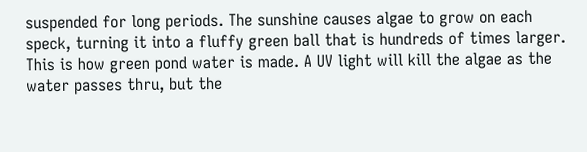suspended for long periods. The sunshine causes algae to grow on each speck, turning it into a fluffy green ball that is hundreds of times larger. This is how green pond water is made. A UV light will kill the algae as the water passes thru, but the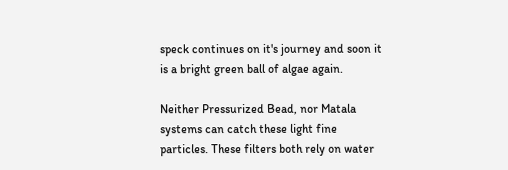speck continues on it's journey and soon it is a bright green ball of algae again.

Neither Pressurized Bead, nor Matala systems can catch these light fine particles. These filters both rely on water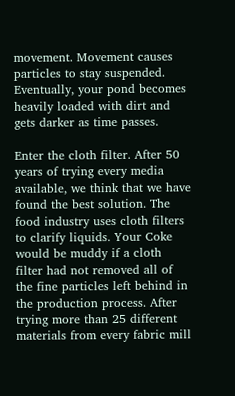movement. Movement causes particles to stay suspended. Eventually, your pond becomes heavily loaded with dirt and gets darker as time passes.

Enter the cloth filter. After 50 years of trying every media available, we think that we have found the best solution. The food industry uses cloth filters to clarify liquids. Your Coke would be muddy if a cloth filter had not removed all of the fine particles left behind in the production process. After trying more than 25 different materials from every fabric mill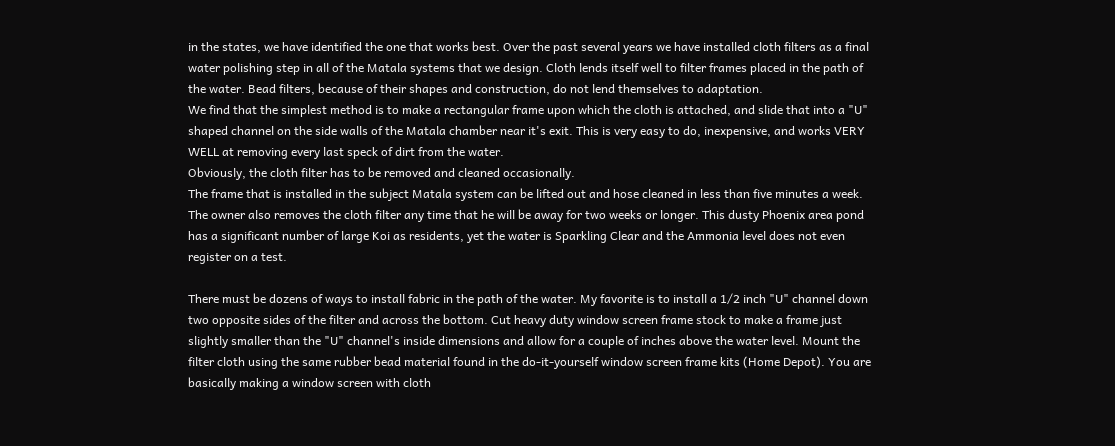in the states, we have identified the one that works best. Over the past several years we have installed cloth filters as a final water polishing step in all of the Matala systems that we design. Cloth lends itself well to filter frames placed in the path of the water. Bead filters, because of their shapes and construction, do not lend themselves to adaptation.
We find that the simplest method is to make a rectangular frame upon which the cloth is attached, and slide that into a "U" shaped channel on the side walls of the Matala chamber near it's exit. This is very easy to do, inexpensive, and works VERY WELL at removing every last speck of dirt from the water.
Obviously, the cloth filter has to be removed and cleaned occasionally.
The frame that is installed in the subject Matala system can be lifted out and hose cleaned in less than five minutes a week. The owner also removes the cloth filter any time that he will be away for two weeks or longer. This dusty Phoenix area pond has a significant number of large Koi as residents, yet the water is Sparkling Clear and the Ammonia level does not even register on a test.

There must be dozens of ways to install fabric in the path of the water. My favorite is to install a 1/2 inch "U" channel down two opposite sides of the filter and across the bottom. Cut heavy duty window screen frame stock to make a frame just slightly smaller than the "U" channel's inside dimensions and allow for a couple of inches above the water level. Mount the filter cloth using the same rubber bead material found in the do-it-yourself window screen frame kits (Home Depot). You are basically making a window screen with cloth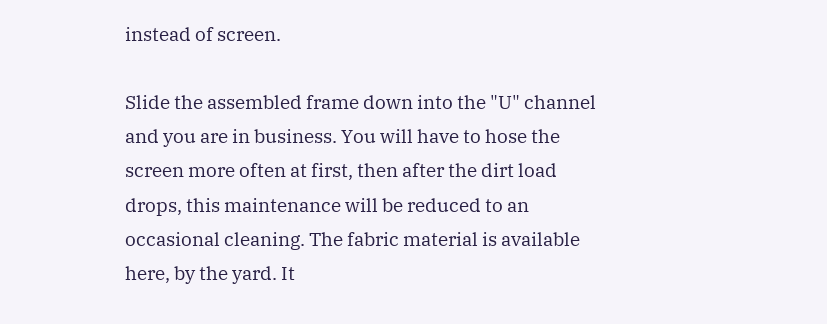instead of screen.

Slide the assembled frame down into the "U" channel and you are in business. You will have to hose the screen more often at first, then after the dirt load drops, this maintenance will be reduced to an occasional cleaning. The fabric material is available here, by the yard. It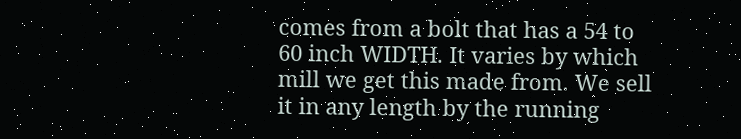comes from a bolt that has a 54 to 60 inch WIDTH. It varies by which mill we get this made from. We sell it in any length by the running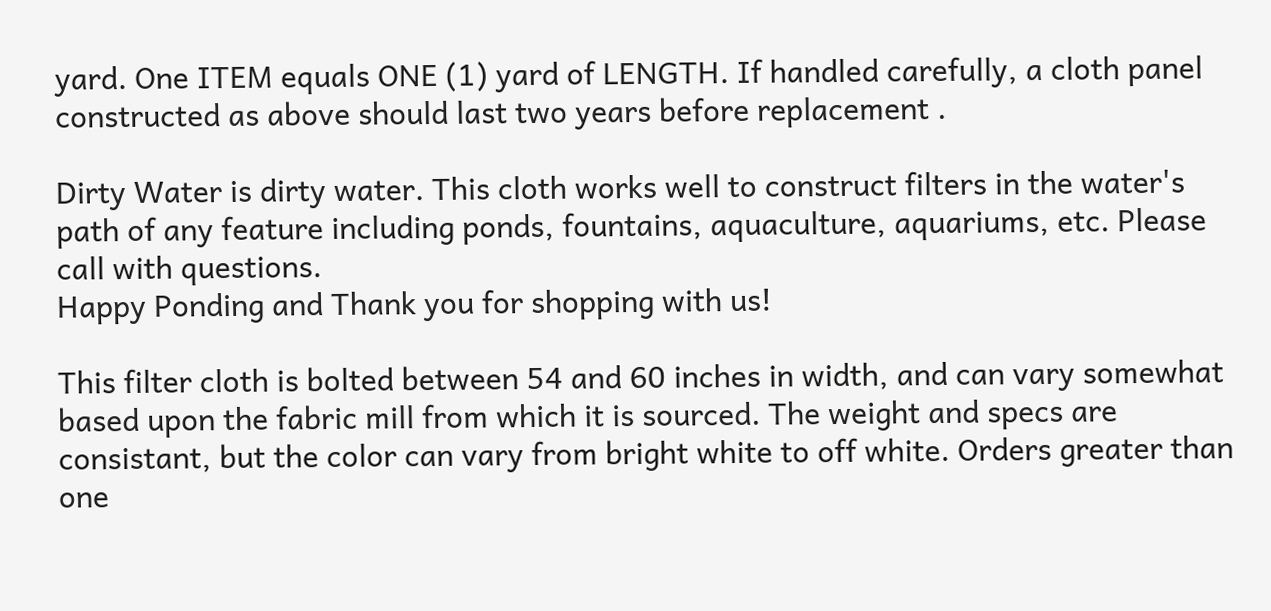yard. One ITEM equals ONE (1) yard of LENGTH. If handled carefully, a cloth panel constructed as above should last two years before replacement .

Dirty Water is dirty water. This cloth works well to construct filters in the water's path of any feature including ponds, fountains, aquaculture, aquariums, etc. Please call with questions.
Happy Ponding and Thank you for shopping with us!

This filter cloth is bolted between 54 and 60 inches in width, and can vary somewhat based upon the fabric mill from which it is sourced. The weight and specs are consistant, but the color can vary from bright white to off white. Orders greater than one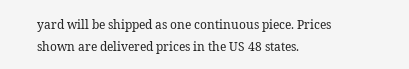yard will be shipped as one continuous piece. Prices shown are delivered prices in the US 48 states.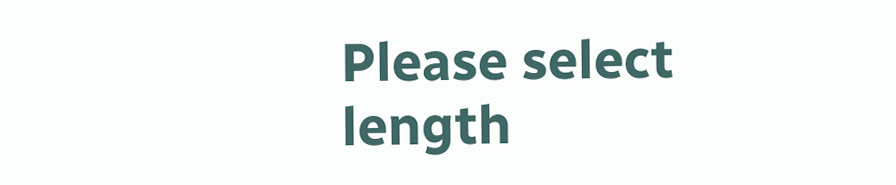Please select length